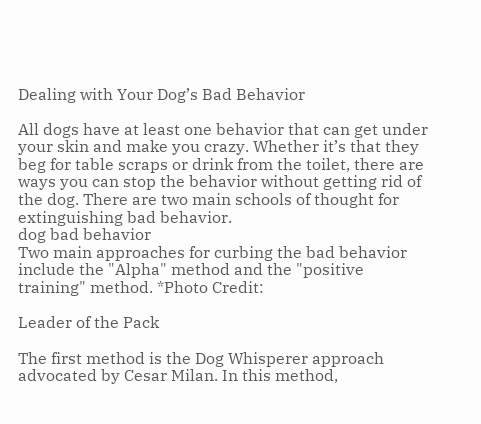Dealing with Your Dog’s Bad Behavior

All dogs have at least one behavior that can get under your skin and make you crazy. Whether it’s that they beg for table scraps or drink from the toilet, there are ways you can stop the behavior without getting rid of the dog. There are two main schools of thought for extinguishing bad behavior.
dog bad behavior
Two main approaches for curbing the bad behavior include the "Alpha" method and the "positive training" method. *Photo Credit:

Leader of the Pack

The first method is the Dog Whisperer approach advocated by Cesar Milan. In this method,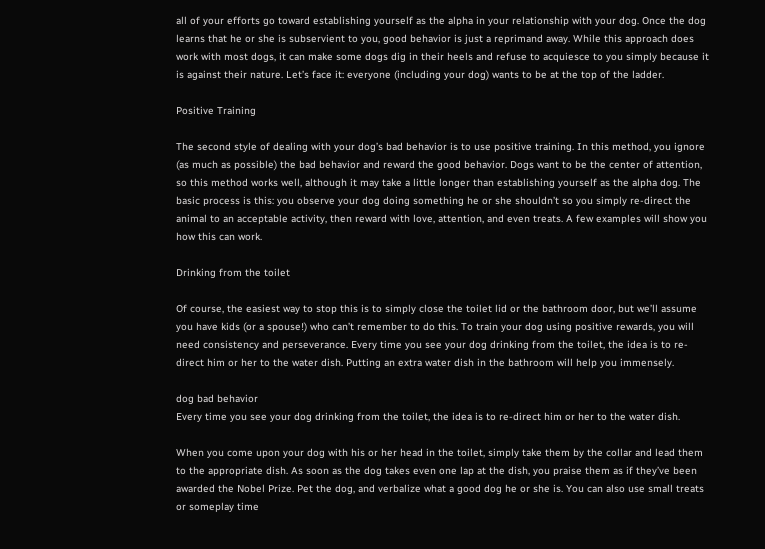all of your efforts go toward establishing yourself as the alpha in your relationship with your dog. Once the dog learns that he or she is subservient to you, good behavior is just a reprimand away. While this approach does work with most dogs, it can make some dogs dig in their heels and refuse to acquiesce to you simply because it is against their nature. Let’s face it: everyone (including your dog) wants to be at the top of the ladder.

Positive Training

The second style of dealing with your dog’s bad behavior is to use positive training. In this method, you ignore (as much as possible) the bad behavior and reward the good behavior. Dogs want to be the center of attention, so this method works well, although it may take a little longer than establishing yourself as the alpha dog. The basic process is this: you observe your dog doing something he or she shouldn’t so you simply re-direct the animal to an acceptable activity, then reward with love, attention, and even treats. A few examples will show you how this can work.

Drinking from the toilet

Of course, the easiest way to stop this is to simply close the toilet lid or the bathroom door, but we’ll assume you have kids (or a spouse!) who can’t remember to do this. To train your dog using positive rewards, you will need consistency and perseverance. Every time you see your dog drinking from the toilet, the idea is to re-direct him or her to the water dish. Putting an extra water dish in the bathroom will help you immensely.

dog bad behavior
Every time you see your dog drinking from the toilet, the idea is to re-direct him or her to the water dish.

When you come upon your dog with his or her head in the toilet, simply take them by the collar and lead them to the appropriate dish. As soon as the dog takes even one lap at the dish, you praise them as if they’ve been awarded the Nobel Prize. Pet the dog, and verbalize what a good dog he or she is. You can also use small treats or someplay time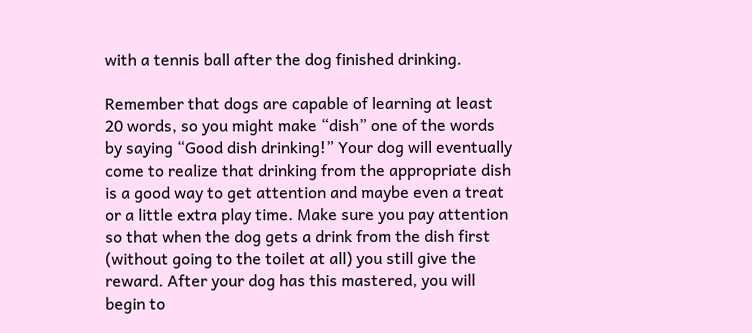with a tennis ball after the dog finished drinking.

Remember that dogs are capable of learning at least 20 words, so you might make “dish” one of the words by saying “Good dish drinking!” Your dog will eventually come to realize that drinking from the appropriate dish is a good way to get attention and maybe even a treat or a little extra play time. Make sure you pay attention so that when the dog gets a drink from the dish first (without going to the toilet at all) you still give the reward. After your dog has this mastered, you will begin to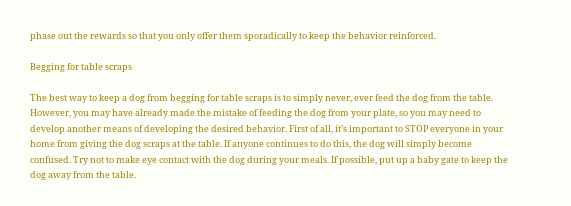phase out the rewards so that you only offer them sporadically to keep the behavior reinforced.

Begging for table scraps

The best way to keep a dog from begging for table scraps is to simply never, ever feed the dog from the table. However, you may have already made the mistake of feeding the dog from your plate, so you may need to develop another means of developing the desired behavior. First of all, it’s important to STOP everyone in your home from giving the dog scraps at the table. If anyone continues to do this, the dog will simply become confused. Try not to make eye contact with the dog during your meals. If possible, put up a baby gate to keep the dog away from the table.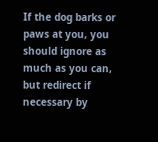If the dog barks or paws at you, you should ignore as much as you can, but redirect if necessary by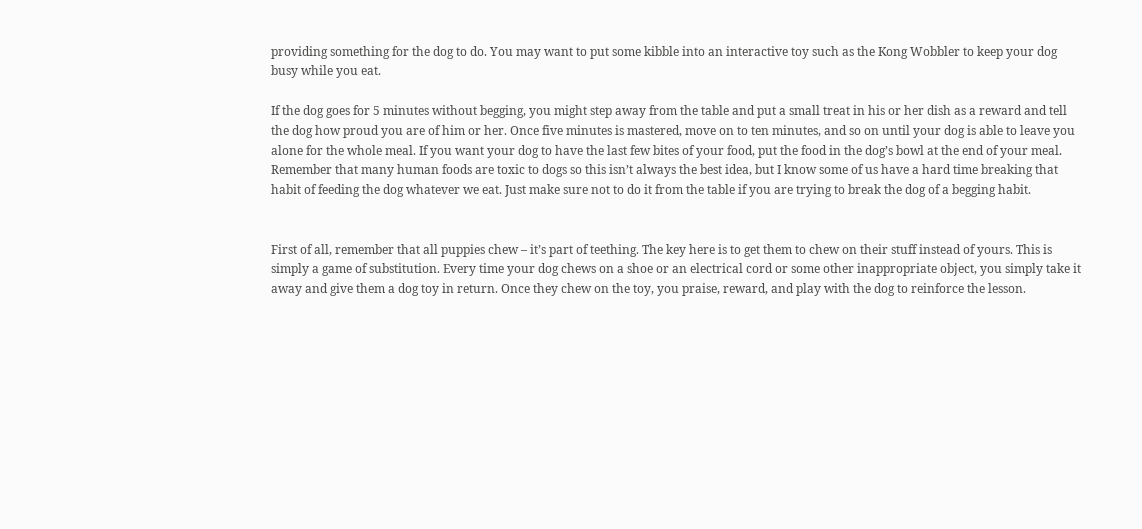providing something for the dog to do. You may want to put some kibble into an interactive toy such as the Kong Wobbler to keep your dog busy while you eat.

If the dog goes for 5 minutes without begging, you might step away from the table and put a small treat in his or her dish as a reward and tell the dog how proud you are of him or her. Once five minutes is mastered, move on to ten minutes, and so on until your dog is able to leave you alone for the whole meal. If you want your dog to have the last few bites of your food, put the food in the dog’s bowl at the end of your meal. Remember that many human foods are toxic to dogs so this isn’t always the best idea, but I know some of us have a hard time breaking that habit of feeding the dog whatever we eat. Just make sure not to do it from the table if you are trying to break the dog of a begging habit.


First of all, remember that all puppies chew – it’s part of teething. The key here is to get them to chew on their stuff instead of yours. This is simply a game of substitution. Every time your dog chews on a shoe or an electrical cord or some other inappropriate object, you simply take it away and give them a dog toy in return. Once they chew on the toy, you praise, reward, and play with the dog to reinforce the lesson.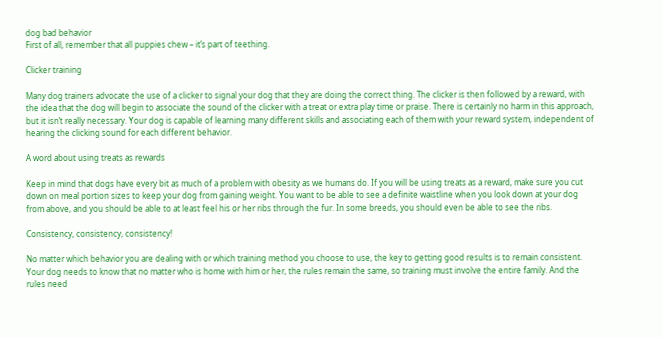dog bad behavior
First of all, remember that all puppies chew – it’s part of teething.

Clicker training

Many dog trainers advocate the use of a clicker to signal your dog that they are doing the correct thing. The clicker is then followed by a reward, with the idea that the dog will begin to associate the sound of the clicker with a treat or extra play time or praise. There is certainly no harm in this approach, but it isn’t really necessary. Your dog is capable of learning many different skills and associating each of them with your reward system, independent of hearing the clicking sound for each different behavior.

A word about using treats as rewards

Keep in mind that dogs have every bit as much of a problem with obesity as we humans do. If you will be using treats as a reward, make sure you cut down on meal portion sizes to keep your dog from gaining weight. You want to be able to see a definite waistline when you look down at your dog from above, and you should be able to at least feel his or her ribs through the fur. In some breeds, you should even be able to see the ribs.

Consistency, consistency, consistency!

No matter which behavior you are dealing with or which training method you choose to use, the key to getting good results is to remain consistent. Your dog needs to know that no matter who is home with him or her, the rules remain the same, so training must involve the entire family. And the rules need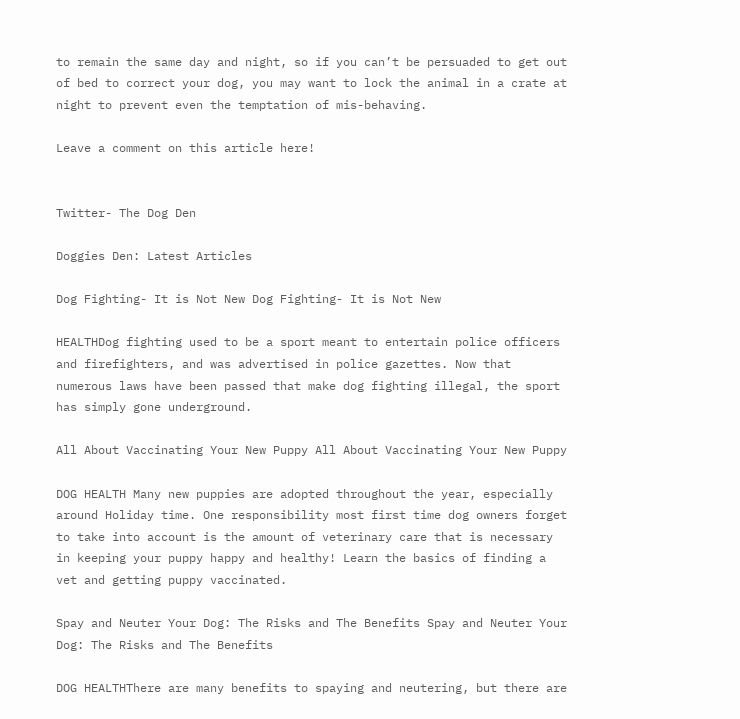to remain the same day and night, so if you can’t be persuaded to get out of bed to correct your dog, you may want to lock the animal in a crate at night to prevent even the temptation of mis-behaving.

Leave a comment on this article here!


Twitter- The Dog Den

Doggies Den: Latest Articles

Dog Fighting- It is Not New Dog Fighting- It is Not New

HEALTHDog fighting used to be a sport meant to entertain police officers and firefighters, and was advertised in police gazettes. Now that numerous laws have been passed that make dog fighting illegal, the sport has simply gone underground.

All About Vaccinating Your New Puppy All About Vaccinating Your New Puppy

DOG HEALTH Many new puppies are adopted throughout the year, especially around Holiday time. One responsibility most first time dog owners forget to take into account is the amount of veterinary care that is necessary in keeping your puppy happy and healthy! Learn the basics of finding a vet and getting puppy vaccinated.

Spay and Neuter Your Dog: The Risks and The Benefits Spay and Neuter Your Dog: The Risks and The Benefits

DOG HEALTHThere are many benefits to spaying and neutering, but there are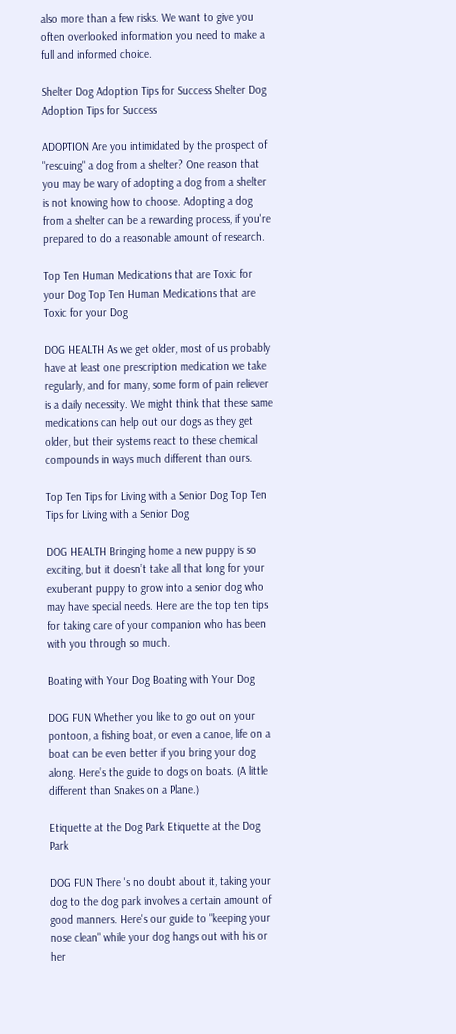also more than a few risks. We want to give you often overlooked information you need to make a full and informed choice.

Shelter Dog Adoption Tips for Success Shelter Dog Adoption Tips for Success

ADOPTION Are you intimidated by the prospect of "rescuing" a dog from a shelter? One reason that you may be wary of adopting a dog from a shelter is not knowing how to choose. Adopting a dog from a shelter can be a rewarding process, if you're prepared to do a reasonable amount of research.

Top Ten Human Medications that are Toxic for your Dog Top Ten Human Medications that are Toxic for your Dog

DOG HEALTH As we get older, most of us probably have at least one prescription medication we take regularly, and for many, some form of pain reliever is a daily necessity. We might think that these same medications can help out our dogs as they get older, but their systems react to these chemical compounds in ways much different than ours.

Top Ten Tips for Living with a Senior Dog Top Ten Tips for Living with a Senior Dog

DOG HEALTH Bringing home a new puppy is so exciting, but it doesn’t take all that long for your exuberant puppy to grow into a senior dog who may have special needs. Here are the top ten tips for taking care of your companion who has been with you through so much.

Boating with Your Dog Boating with Your Dog

DOG FUN Whether you like to go out on your pontoon, a fishing boat, or even a canoe, life on a boat can be even better if you bring your dog along. Here’s the guide to dogs on boats. (A little different than Snakes on a Plane.)

Etiquette at the Dog Park Etiquette at the Dog Park

DOG FUN There 's no doubt about it, taking your dog to the dog park involves a certain amount of good manners. Here's our guide to "keeping your nose clean" while your dog hangs out with his or her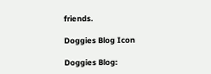friends.

Doggies Blog Icon

Doggies Blog: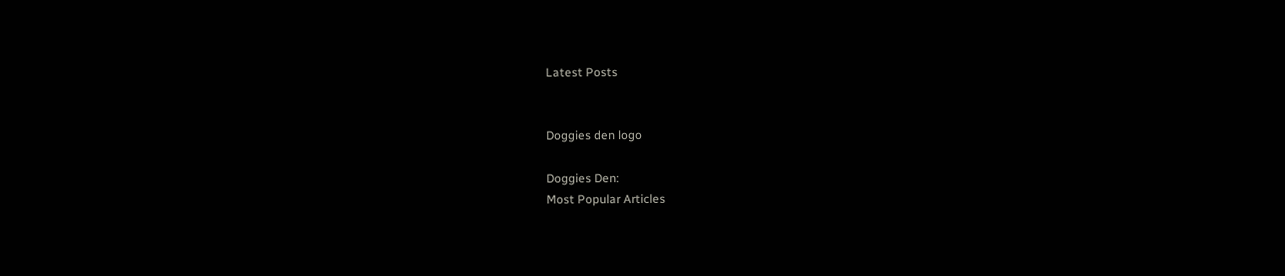Latest Posts


Doggies den logo

Doggies Den:
Most Popular Articles